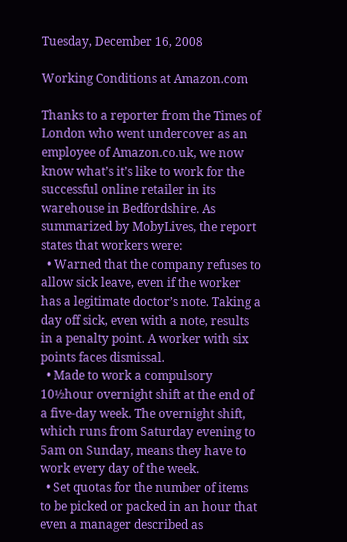Tuesday, December 16, 2008

Working Conditions at Amazon.com

Thanks to a reporter from the Times of London who went undercover as an employee of Amazon.co.uk, we now know what’s it’s like to work for the successful online retailer in its warehouse in Bedfordshire. As summarized by MobyLives, the report states that workers were:
  • Warned that the company refuses to allow sick leave, even if the worker has a legitimate doctor’s note. Taking a day off sick, even with a note, results in a penalty point. A worker with six points faces dismissal.
  • Made to work a compulsory 10½hour overnight shift at the end of a five-day week. The overnight shift, which runs from Saturday evening to 5am on Sunday, means they have to work every day of the week.
  • Set quotas for the number of items to be picked or packed in an hour that even a manager described as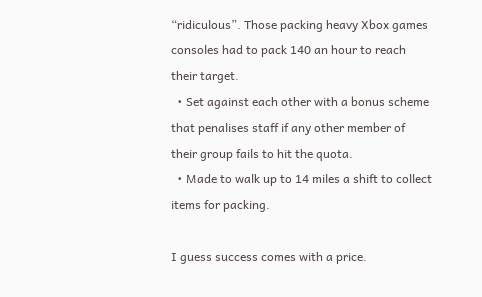“ridiculous”. Those packing heavy Xbox games consoles had to pack 140 an hour to reach their target.
  • Set against each other with a bonus scheme that penalises staff if any other member of their group fails to hit the quota.
  • Made to walk up to 14 miles a shift to collect items for packing.

I guess success comes with a price.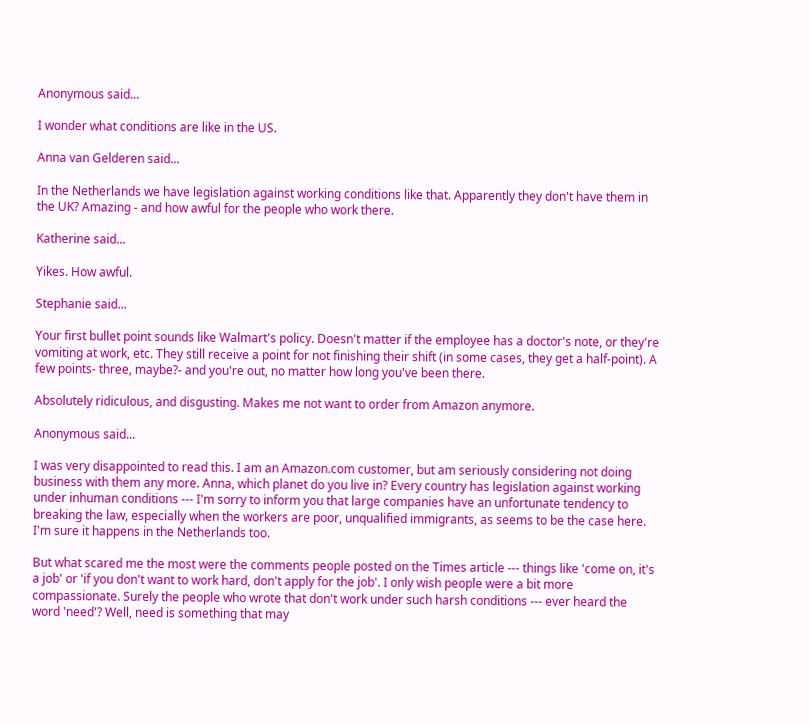Anonymous said...

I wonder what conditions are like in the US.

Anna van Gelderen said...

In the Netherlands we have legislation against working conditions like that. Apparently they don't have them in the UK? Amazing - and how awful for the people who work there.

Katherine said...

Yikes. How awful.

Stephanie said...

Your first bullet point sounds like Walmart's policy. Doesn't matter if the employee has a doctor's note, or they're vomiting at work, etc. They still receive a point for not finishing their shift (in some cases, they get a half-point). A few points- three, maybe?- and you're out, no matter how long you've been there.

Absolutely ridiculous, and disgusting. Makes me not want to order from Amazon anymore.

Anonymous said...

I was very disappointed to read this. I am an Amazon.com customer, but am seriously considering not doing business with them any more. Anna, which planet do you live in? Every country has legislation against working under inhuman conditions --- I'm sorry to inform you that large companies have an unfortunate tendency to breaking the law, especially when the workers are poor, unqualified immigrants, as seems to be the case here. I'm sure it happens in the Netherlands too.

But what scared me the most were the comments people posted on the Times article --- things like 'come on, it's a job' or 'if you don't want to work hard, don't apply for the job'. I only wish people were a bit more compassionate. Surely the people who wrote that don't work under such harsh conditions --- ever heard the word 'need'? Well, need is something that may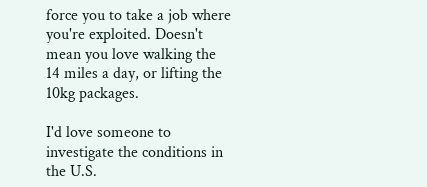force you to take a job where you're exploited. Doesn't mean you love walking the 14 miles a day, or lifting the 10kg packages.

I'd love someone to investigate the conditions in the U.S.